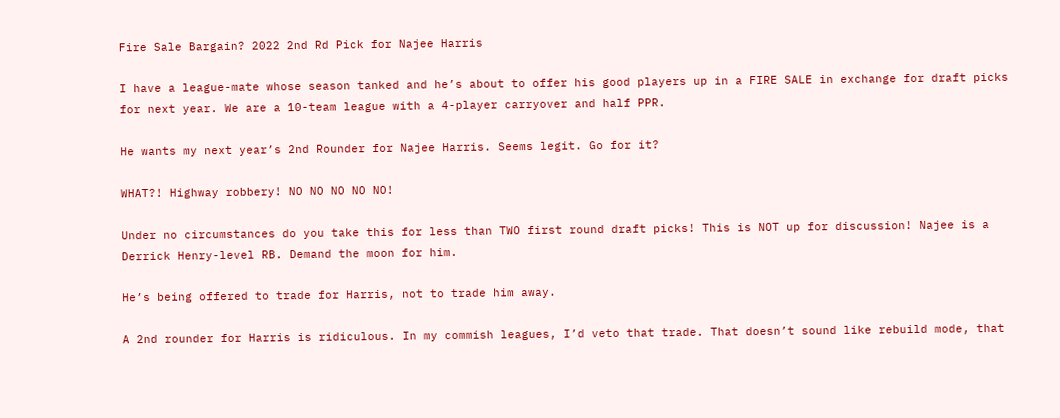Fire Sale Bargain? 2022 2nd Rd Pick for Najee Harris

I have a league-mate whose season tanked and he’s about to offer his good players up in a FIRE SALE in exchange for draft picks for next year. We are a 10-team league with a 4-player carryover and half PPR.

He wants my next year’s 2nd Rounder for Najee Harris. Seems legit. Go for it?

WHAT?! Highway robbery! NO NO NO NO NO!

Under no circumstances do you take this for less than TWO first round draft picks! This is NOT up for discussion! Najee is a Derrick Henry-level RB. Demand the moon for him.

He’s being offered to trade for Harris, not to trade him away.

A 2nd rounder for Harris is ridiculous. In my commish leagues, I’d veto that trade. That doesn’t sound like rebuild mode, that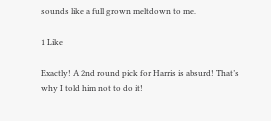sounds like a full grown meltdown to me.

1 Like

Exactly! A 2nd round pick for Harris is absurd! That’s why I told him not to do it!